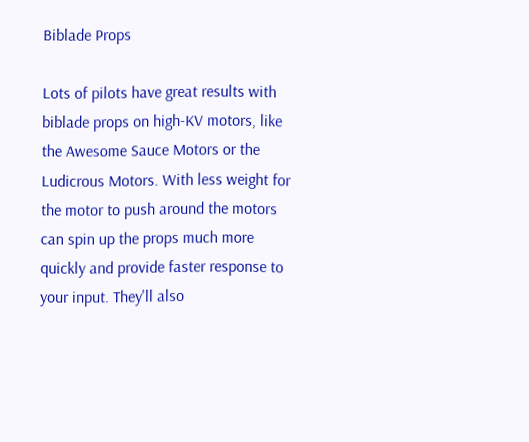Biblade Props

Lots of pilots have great results with biblade props on high-KV motors, like the Awesome Sauce Motors or the Ludicrous Motors. With less weight for the motor to push around the motors can spin up the props much more quickly and provide faster response to your input. They'll also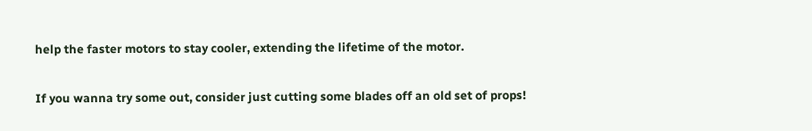help the faster motors to stay cooler, extending the lifetime of the motor.

If you wanna try some out, consider just cutting some blades off an old set of props!